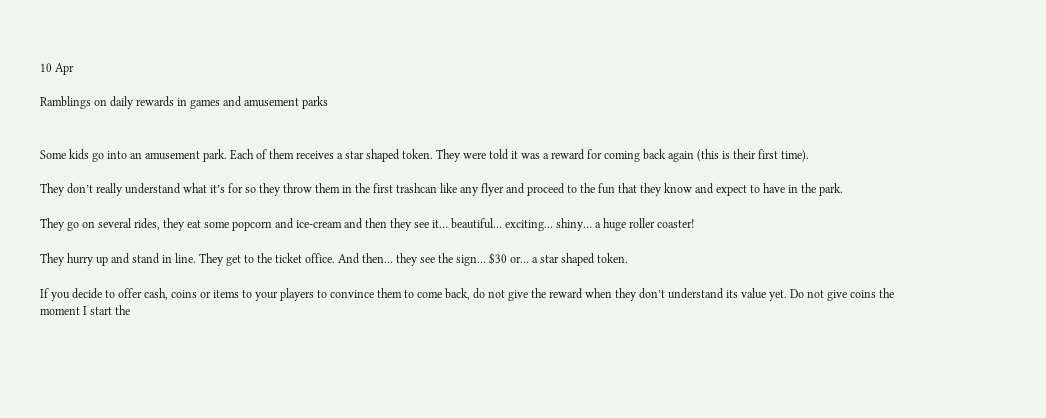10 Apr

Ramblings on daily rewards in games and amusement parks


Some kids go into an amusement park. Each of them receives a star shaped token. They were told it was a reward for coming back again (this is their first time).

They don’t really understand what it’s for so they throw them in the first trashcan like any flyer and proceed to the fun that they know and expect to have in the park.

They go on several rides, they eat some popcorn and ice-cream and then they see it… beautiful… exciting… shiny… a huge roller coaster!

They hurry up and stand in line. They get to the ticket office. And then… they see the sign… $30 or… a star shaped token.

If you decide to offer cash, coins or items to your players to convince them to come back, do not give the reward when they don’t understand its value yet. Do not give coins the moment I start the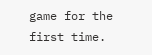game for the first time.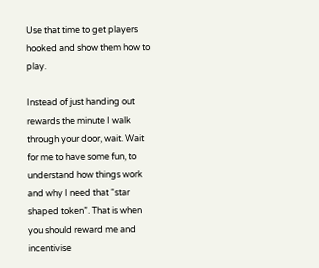Use that time to get players hooked and show them how to play.

Instead of just handing out rewards the minute I walk through your door, wait. Wait for me to have some fun, to understand how things work and why I need that “star shaped token”. That is when you should reward me and incentivise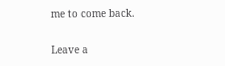me to come back.

Leave a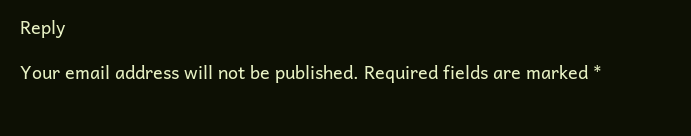Reply

Your email address will not be published. Required fields are marked *